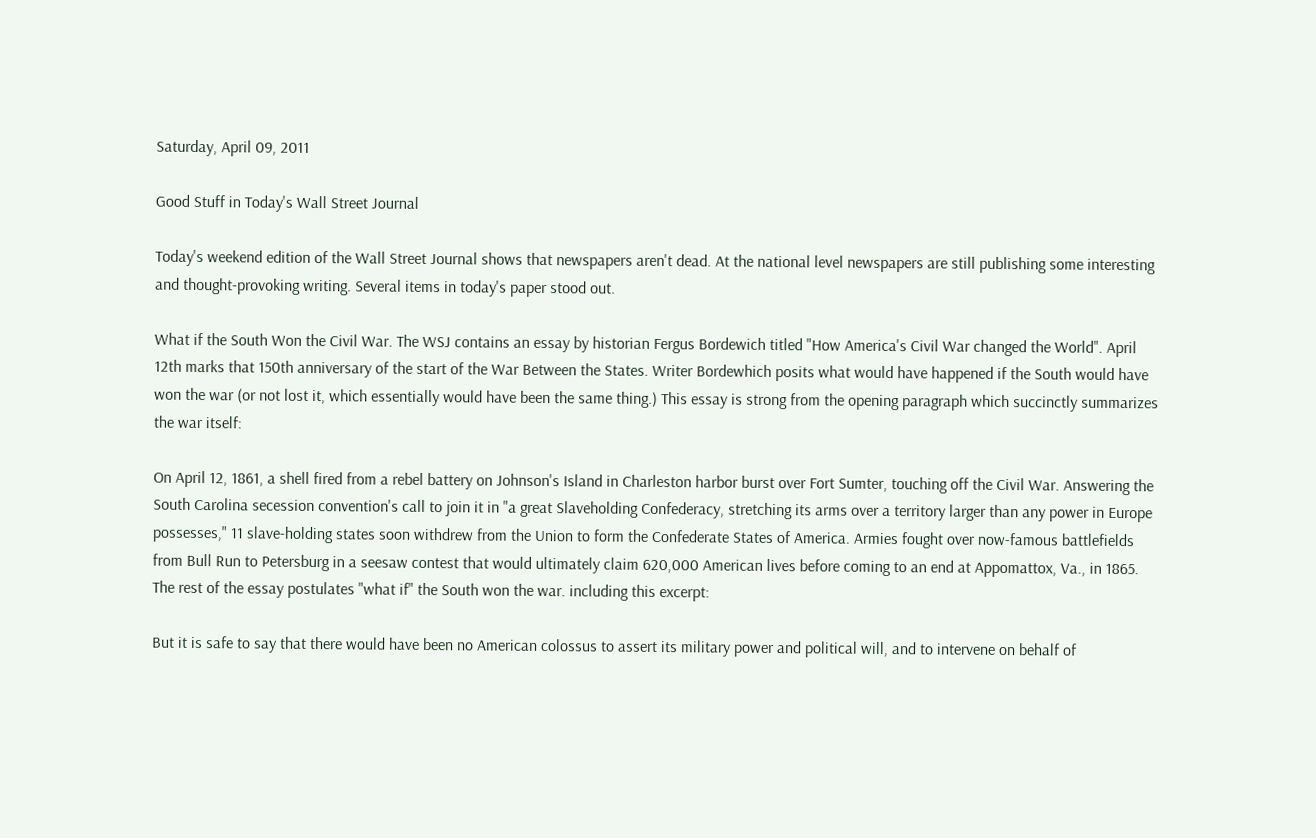Saturday, April 09, 2011

Good Stuff in Today's Wall Street Journal

Today's weekend edition of the Wall Street Journal shows that newspapers aren't dead. At the national level newspapers are still publishing some interesting and thought-provoking writing. Several items in today's paper stood out.

What if the South Won the Civil War. The WSJ contains an essay by historian Fergus Bordewich titled "How America's Civil War changed the World". April 12th marks that 150th anniversary of the start of the War Between the States. Writer Bordewhich posits what would have happened if the South would have won the war (or not lost it, which essentially would have been the same thing.) This essay is strong from the opening paragraph which succinctly summarizes the war itself:

On April 12, 1861, a shell fired from a rebel battery on Johnson's Island in Charleston harbor burst over Fort Sumter, touching off the Civil War. Answering the South Carolina secession convention's call to join it in "a great Slaveholding Confederacy, stretching its arms over a territory larger than any power in Europe possesses," 11 slave-holding states soon withdrew from the Union to form the Confederate States of America. Armies fought over now-famous battlefields from Bull Run to Petersburg in a seesaw contest that would ultimately claim 620,000 American lives before coming to an end at Appomattox, Va., in 1865.
The rest of the essay postulates "what if" the South won the war. including this excerpt:

But it is safe to say that there would have been no American colossus to assert its military power and political will, and to intervene on behalf of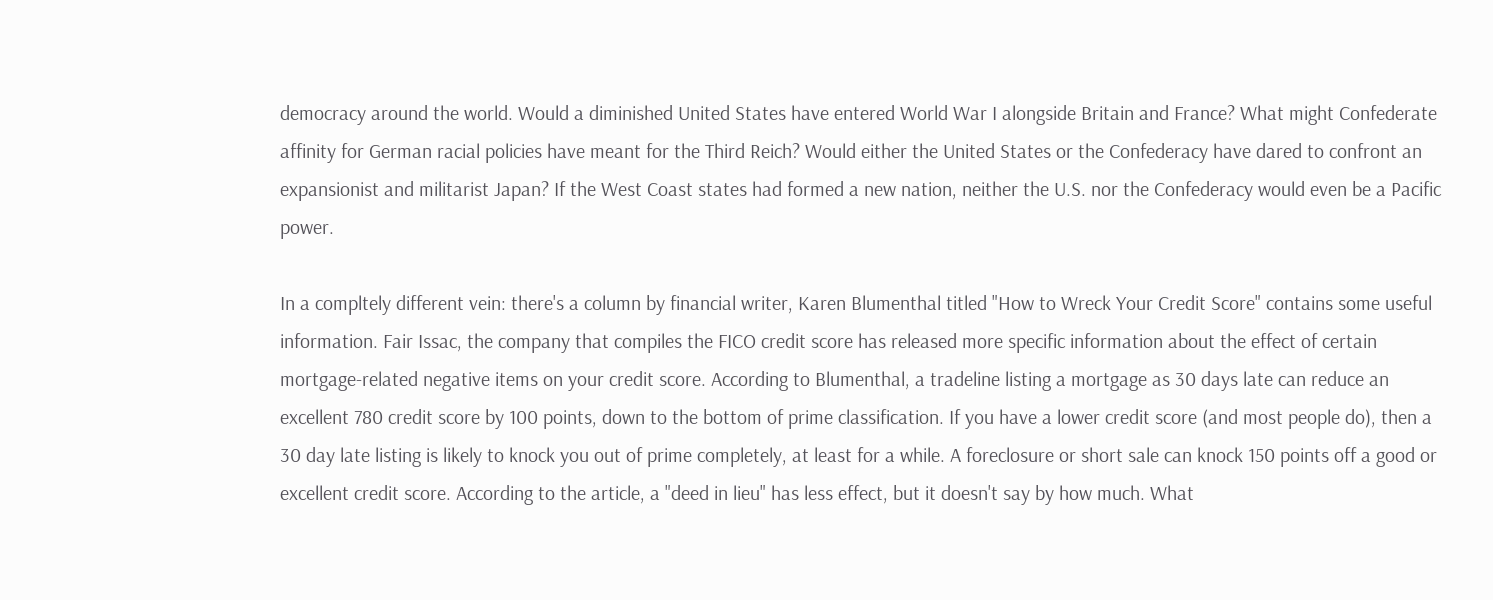democracy around the world. Would a diminished United States have entered World War I alongside Britain and France? What might Confederate affinity for German racial policies have meant for the Third Reich? Would either the United States or the Confederacy have dared to confront an expansionist and militarist Japan? If the West Coast states had formed a new nation, neither the U.S. nor the Confederacy would even be a Pacific power.

In a compltely different vein: there's a column by financial writer, Karen Blumenthal titled "How to Wreck Your Credit Score" contains some useful information. Fair Issac, the company that compiles the FICO credit score has released more specific information about the effect of certain mortgage-related negative items on your credit score. According to Blumenthal, a tradeline listing a mortgage as 30 days late can reduce an excellent 780 credit score by 100 points, down to the bottom of prime classification. If you have a lower credit score (and most people do), then a 30 day late listing is likely to knock you out of prime completely, at least for a while. A foreclosure or short sale can knock 150 points off a good or excellent credit score. According to the article, a "deed in lieu" has less effect, but it doesn't say by how much. What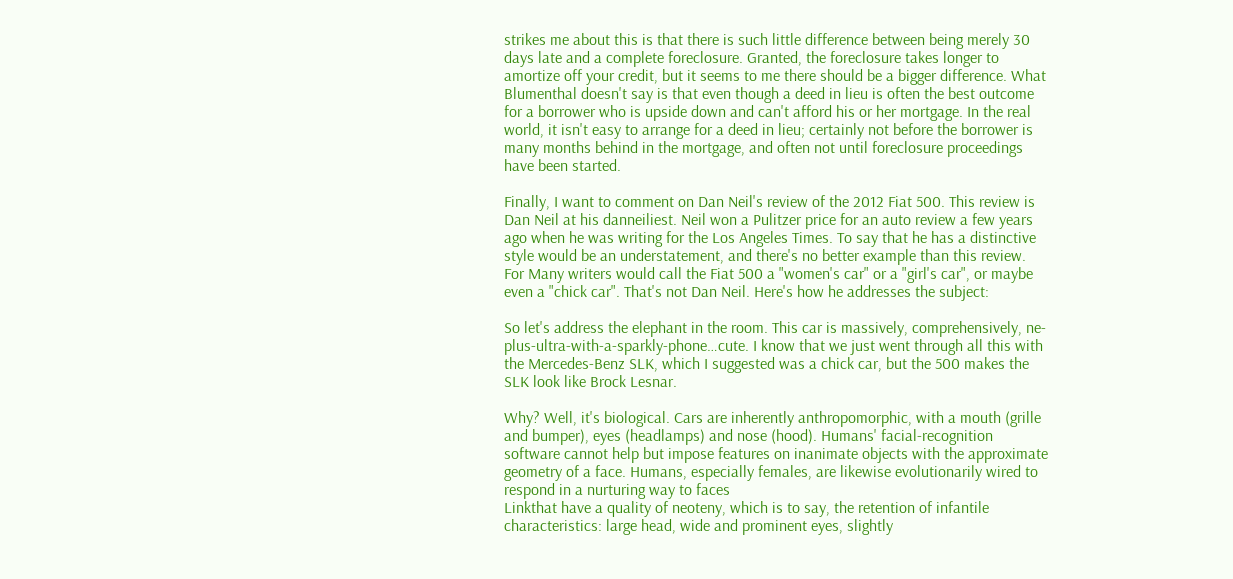strikes me about this is that there is such little difference between being merely 30 days late and a complete foreclosure. Granted, the foreclosure takes longer to amortize off your credit, but it seems to me there should be a bigger difference. What Blumenthal doesn't say is that even though a deed in lieu is often the best outcome for a borrower who is upside down and can't afford his or her mortgage. In the real world, it isn't easy to arrange for a deed in lieu; certainly not before the borrower is many months behind in the mortgage, and often not until foreclosure proceedings have been started.

Finally, I want to comment on Dan Neil's review of the 2012 Fiat 500. This review is Dan Neil at his danneiliest. Neil won a Pulitzer price for an auto review a few years ago when he was writing for the Los Angeles Times. To say that he has a distinctive style would be an understatement, and there's no better example than this review. For Many writers would call the Fiat 500 a "women's car" or a "girl's car", or maybe even a "chick car". That's not Dan Neil. Here's how he addresses the subject:

So let's address the elephant in the room. This car is massively, comprehensively, ne-plus-ultra-with-a-sparkly-phone…cute. I know that we just went through all this with the Mercedes-Benz SLK, which I suggested was a chick car, but the 500 makes the SLK look like Brock Lesnar.

Why? Well, it's biological. Cars are inherently anthropomorphic, with a mouth (grille and bumper), eyes (headlamps) and nose (hood). Humans' facial-recognition software cannot help but impose features on inanimate objects with the approximate geometry of a face. Humans, especially females, are likewise evolutionarily wired to respond in a nurturing way to faces
Linkthat have a quality of neoteny, which is to say, the retention of infantile characteristics: large head, wide and prominent eyes, slightly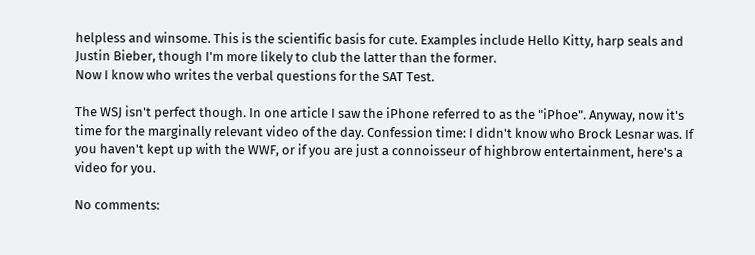helpless and winsome. This is the scientific basis for cute. Examples include Hello Kitty, harp seals and Justin Bieber, though I'm more likely to club the latter than the former.
Now I know who writes the verbal questions for the SAT Test.

The WSJ isn't perfect though. In one article I saw the iPhone referred to as the "iPhoe". Anyway, now it's time for the marginally relevant video of the day. Confession time: I didn't know who Brock Lesnar was. If you haven't kept up with the WWF, or if you are just a connoisseur of highbrow entertainment, here's a video for you.

No comments: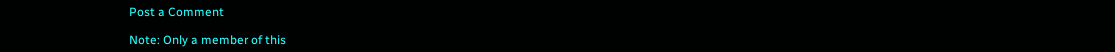Post a Comment

Note: Only a member of this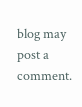blog may post a comment.